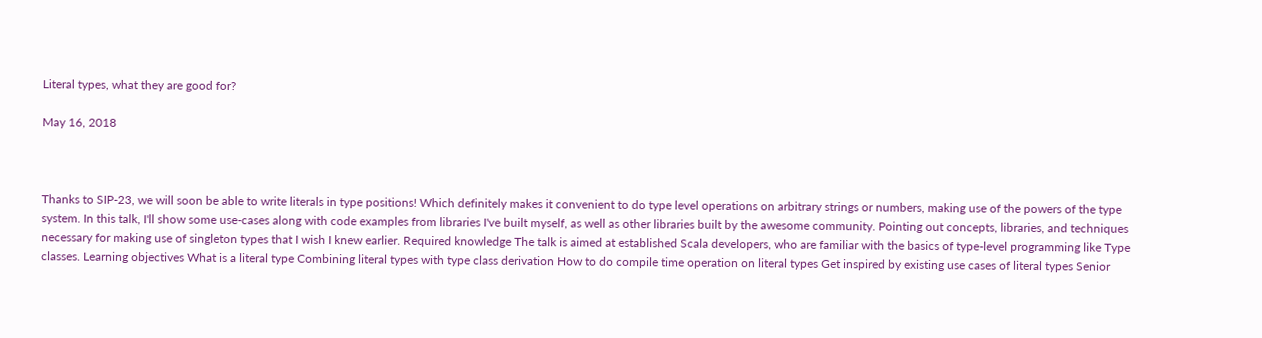Literal types, what they are good for?

May 16, 2018



Thanks to SIP-23, we will soon be able to write literals in type positions! Which definitely makes it convenient to do type level operations on arbitrary strings or numbers, making use of the powers of the type system. In this talk, I'll show some use-cases along with code examples from libraries I've built myself, as well as other libraries built by the awesome community. Pointing out concepts, libraries, and techniques necessary for making use of singleton types that I wish I knew earlier. Required knowledge The talk is aimed at established Scala developers, who are familiar with the basics of type-level programming like Type classes. Learning objectives What is a literal type Combining literal types with type class derivation How to do compile time operation on literal types Get inspired by existing use cases of literal types Senior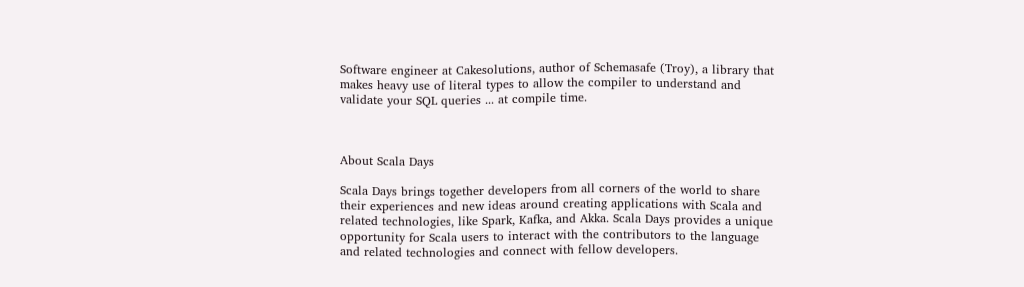Software engineer at Cakesolutions, author of Schemasafe (Troy), a library that makes heavy use of literal types to allow the compiler to understand and validate your SQL queries ... at compile time.



About Scala Days

Scala Days brings together developers from all corners of the world to share their experiences and new ideas around creating applications with Scala and related technologies, like Spark, Kafka, and Akka. Scala Days provides a unique opportunity for Scala users to interact with the contributors to the language and related technologies and connect with fellow developers.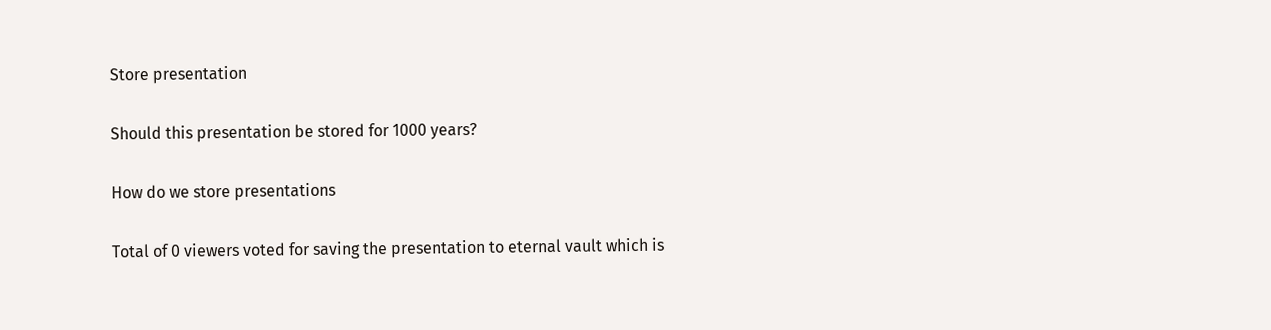Store presentation

Should this presentation be stored for 1000 years?

How do we store presentations

Total of 0 viewers voted for saving the presentation to eternal vault which is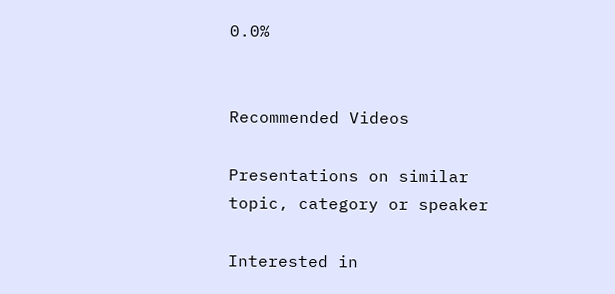0.0%


Recommended Videos

Presentations on similar topic, category or speaker

Interested in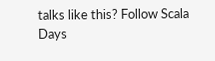talks like this? Follow Scala Days